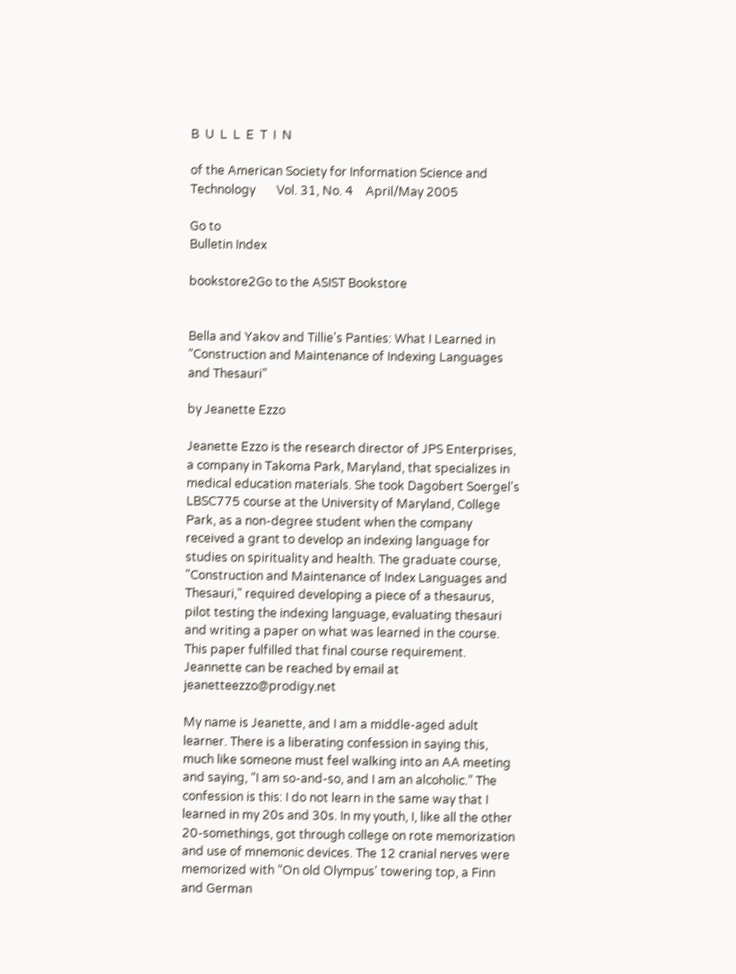B  U  L  L  E  T  I  N

of the American Society for Information Science and Technology       Vol. 31, No. 4    April/May 2005

Go to
Bulletin Index

bookstore2Go to the ASIST Bookstore


Bella and Yakov and Tillie's Panties: What I Learned in “Construction and Maintenance of Indexing Languages and Thesauri”

by Jeanette Ezzo

Jeanette Ezzo is the research director of JPS Enterprises, a company in Takoma Park, Maryland, that specializes in medical education materials. She took Dagobert Soergel's LBSC775 course at the University of Maryland, College Park, as a non-degree student when the company received a grant to develop an indexing language for studies on spirituality and health. The graduate course, "Construction and Maintenance of Index Languages and Thesauri," required developing a piece of a thesaurus, pilot testing the indexing language, evaluating thesauri and writing a paper on what was learned in the course. This paper fulfilled that final course requirement.  Jeannette can be reached by email at jeanetteezzo@prodigy.net

My name is Jeanette, and I am a middle-aged adult learner. There is a liberating confession in saying this, much like someone must feel walking into an AA meeting and saying, “I am so-and-so, and I am an alcoholic.” The confession is this: I do not learn in the same way that I learned in my 20s and 30s. In my youth, I, like all the other 20-somethings, got through college on rote memorization and use of mnemonic devices. The 12 cranial nerves were memorized with “On old Olympus' towering top, a Finn and German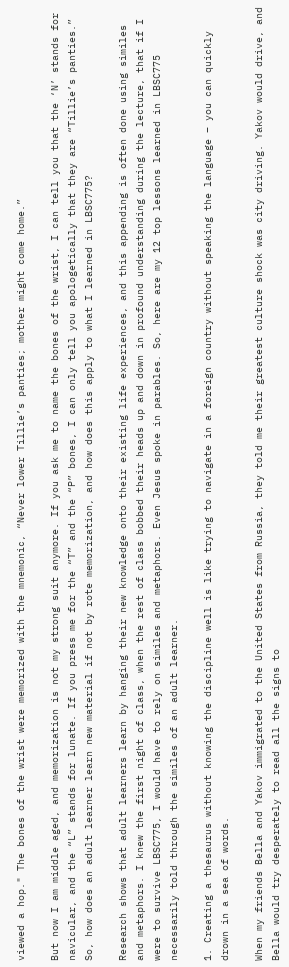viewed a hop." The bones of the wrist were memorized with the mnemonic, “Never lower Tillie’s panties; mother might come home.”

But now I am middle aged, and memorization is not my strong suit anymore. If you ask me to name the bones of the wrist, I can tell you that the ‘N’ stands for navicular, and the “L” stands for lunate. If you press me for the “T” and the “P” bones, I can only tell you apologetically that they are “Tillie’s panties.” So, how does an adult learner learn new material if not by rote memorization, and how does this apply to what I learned in LBSC775?

Research shows that adult learners learn by hanging their new knowledge onto their existing life experiences, and this appending is often done using similes and metaphors. I knew the first night of class, when the rest of class bobbed their heads up and down in profound understanding during the lecture, that if I were to survive LBSC775, I would have to rely on similes and metaphors. Even Jesus spoke in parables. So, here are my 12 top lessons learned in LBSC775 necessarily told through the similes of an adult learner.

1. Creating a thesaurus without knowing the discipline well is like trying to navigate in a foreign country without speaking the language – you can quickly drown in a sea of words.

When my friends Bella and Yakov immigrated to the United States from Russia, they told me their greatest culture shock was city driving. Yakov would drive, and Bella would try desperately to read all the signs to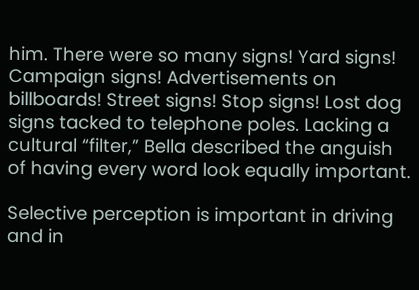him. There were so many signs! Yard signs! Campaign signs! Advertisements on billboards! Street signs! Stop signs! Lost dog signs tacked to telephone poles. Lacking a cultural “filter,” Bella described the anguish of having every word look equally important.

Selective perception is important in driving and in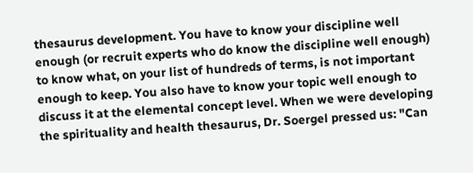thesaurus development. You have to know your discipline well enough (or recruit experts who do know the discipline well enough) to know what, on your list of hundreds of terms, is not important enough to keep. You also have to know your topic well enough to discuss it at the elemental concept level. When we were developing the spirituality and health thesaurus, Dr. Soergel pressed us: "Can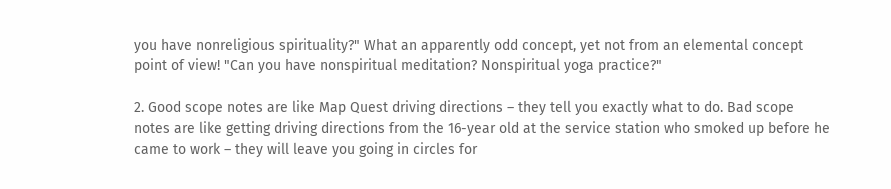you have nonreligious spirituality?" What an apparently odd concept, yet not from an elemental concept point of view! "Can you have nonspiritual meditation? Nonspiritual yoga practice?"

2. Good scope notes are like Map Quest driving directions – they tell you exactly what to do. Bad scope notes are like getting driving directions from the 16-year old at the service station who smoked up before he came to work – they will leave you going in circles for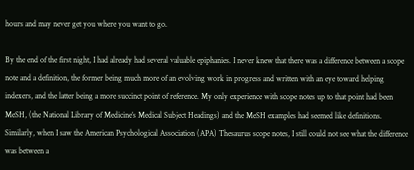hours and may never get you where you want to go.

By the end of the first night, I had already had several valuable epiphanies. I never knew that there was a difference between a scope note and a definition, the former being much more of an evolving work in progress and written with an eye toward helping indexers, and the latter being a more succinct point of reference. My only experience with scope notes up to that point had been MeSH, (the National Library of Medicine’s Medical Subject Headings) and the MeSH examples had seemed like definitions. Similarly, when I saw the American Psychological Association (APA) Thesaurus scope notes, I still could not see what the difference was between a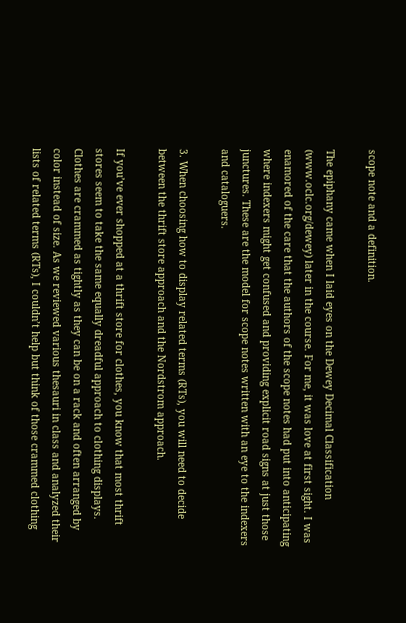scope note and a definition.

The epiphany came when I laid eyes on the Dewey Decimal Classification (www.oclc.org/dewey) later in the course. For me, it was love at first sight. I was enamored of the care that the authors of the scope notes had put into anticipating where indexers might get confused and providing explicit road signs at just those junctures. These are the model for scope notes written with an eye to the indexers and cataloguers.

3. When choosing how to display related terms (RTs), you will need to decide between the thrift store approach and the Nordstrom approach.

If you’ve ever shopped at a thrift store for clothes, you know that most thrift stores seem to take the same equally dreadful approach to clothing displays. Clothes are crammed as tightly as they can be on a rack and often arranged by color instead of size. As we reviewed various thesauri in class and analyzed their lists of related terms (RTs), I couldn’t help but think of those crammed clothing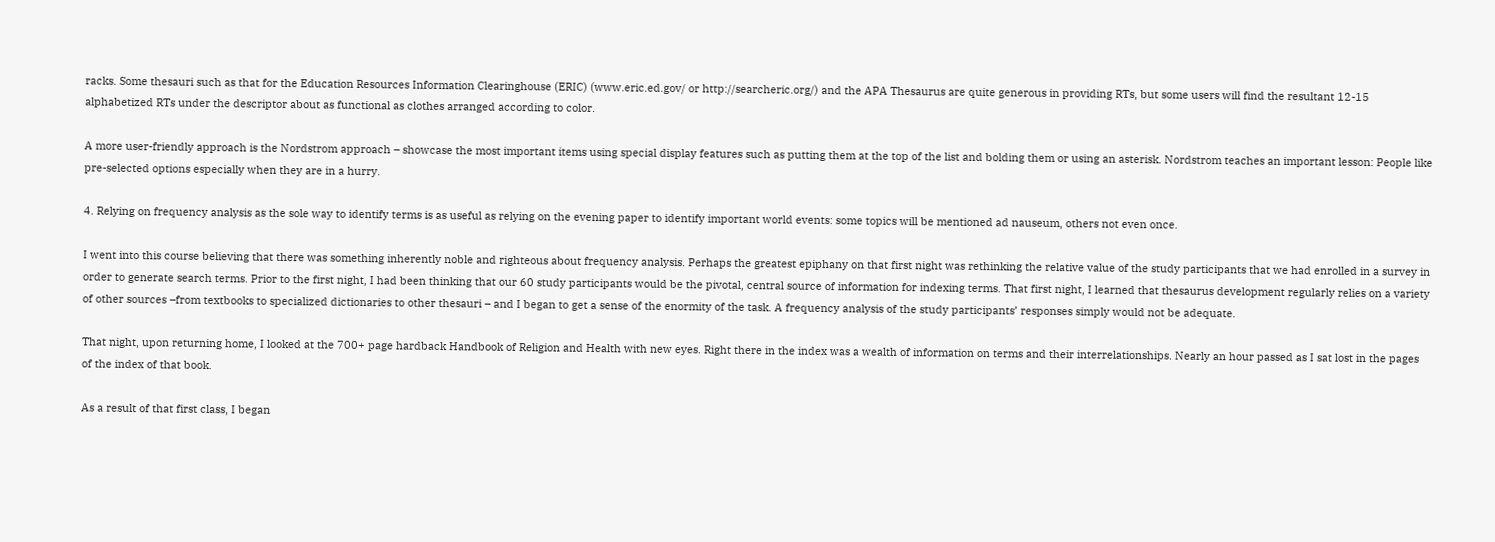racks. Some thesauri such as that for the Education Resources Information Clearinghouse (ERIC) (www.eric.ed.gov/ or http://searcheric.org/) and the APA Thesaurus are quite generous in providing RTs, but some users will find the resultant 12-15 alphabetized RTs under the descriptor about as functional as clothes arranged according to color.

A more user-friendly approach is the Nordstrom approach – showcase the most important items using special display features such as putting them at the top of the list and bolding them or using an asterisk. Nordstrom teaches an important lesson: People like pre-selected options especially when they are in a hurry.

4. Relying on frequency analysis as the sole way to identify terms is as useful as relying on the evening paper to identify important world events: some topics will be mentioned ad nauseum, others not even once.

I went into this course believing that there was something inherently noble and righteous about frequency analysis. Perhaps the greatest epiphany on that first night was rethinking the relative value of the study participants that we had enrolled in a survey in order to generate search terms. Prior to the first night, I had been thinking that our 60 study participants would be the pivotal, central source of information for indexing terms. That first night, I learned that thesaurus development regularly relies on a variety of other sources –from textbooks to specialized dictionaries to other thesauri – and I began to get a sense of the enormity of the task. A frequency analysis of the study participants’ responses simply would not be adequate.

That night, upon returning home, I looked at the 700+ page hardback Handbook of Religion and Health with new eyes. Right there in the index was a wealth of information on terms and their interrelationships. Nearly an hour passed as I sat lost in the pages of the index of that book.

As a result of that first class, I began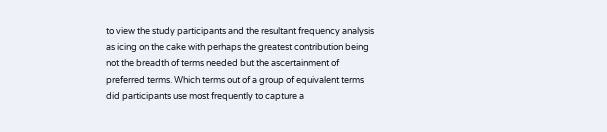to view the study participants and the resultant frequency analysis as icing on the cake with perhaps the greatest contribution being not the breadth of terms needed but the ascertainment of preferred terms. Which terms out of a group of equivalent terms did participants use most frequently to capture a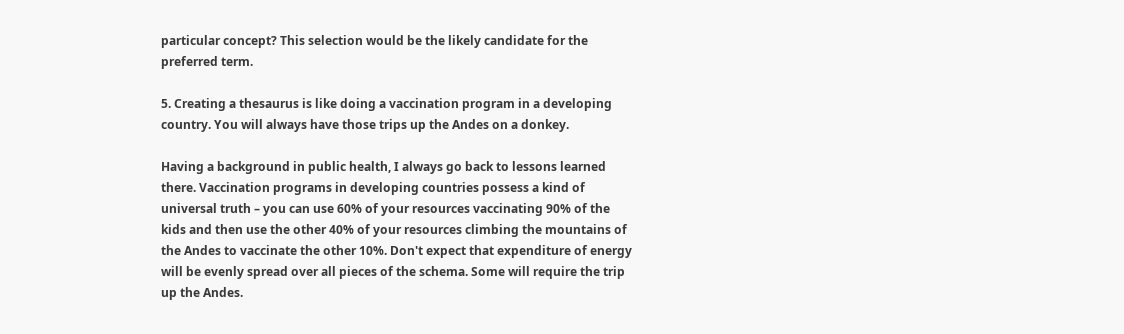particular concept? This selection would be the likely candidate for the preferred term.

5. Creating a thesaurus is like doing a vaccination program in a developing country. You will always have those trips up the Andes on a donkey.

Having a background in public health, I always go back to lessons learned there. Vaccination programs in developing countries possess a kind of universal truth – you can use 60% of your resources vaccinating 90% of the kids and then use the other 40% of your resources climbing the mountains of the Andes to vaccinate the other 10%. Don't expect that expenditure of energy will be evenly spread over all pieces of the schema. Some will require the trip up the Andes.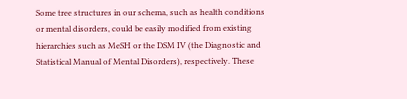Some tree structures in our schema, such as health conditions or mental disorders, could be easily modified from existing hierarchies such as MeSH or the DSM IV (the Diagnostic and Statistical Manual of Mental Disorders), respectively. These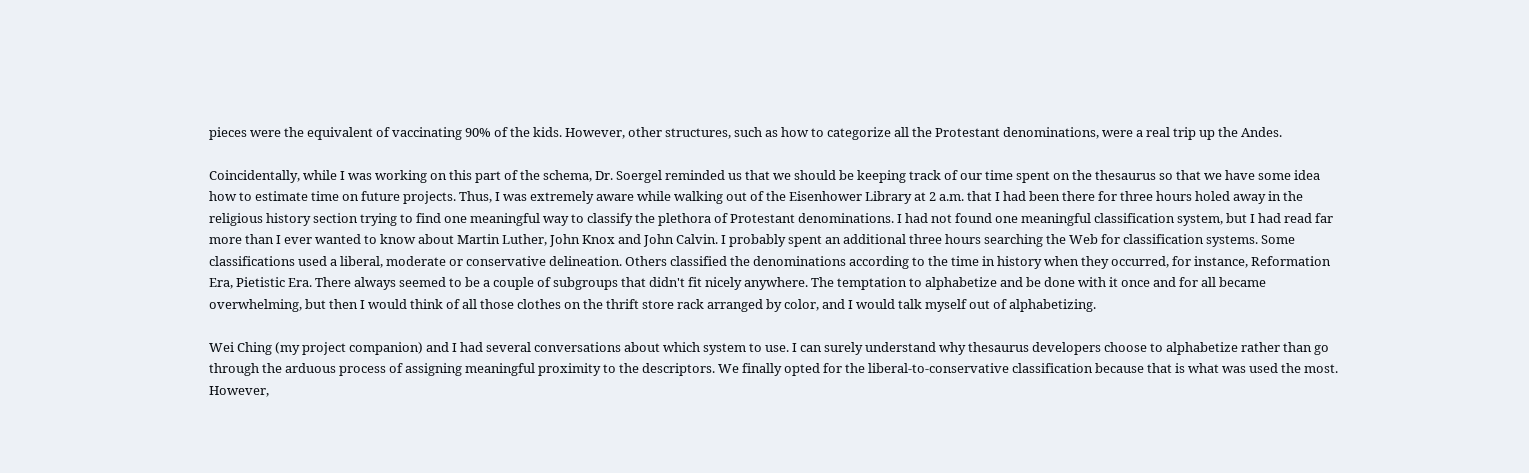pieces were the equivalent of vaccinating 90% of the kids. However, other structures, such as how to categorize all the Protestant denominations, were a real trip up the Andes.

Coincidentally, while I was working on this part of the schema, Dr. Soergel reminded us that we should be keeping track of our time spent on the thesaurus so that we have some idea how to estimate time on future projects. Thus, I was extremely aware while walking out of the Eisenhower Library at 2 a.m. that I had been there for three hours holed away in the religious history section trying to find one meaningful way to classify the plethora of Protestant denominations. I had not found one meaningful classification system, but I had read far more than I ever wanted to know about Martin Luther, John Knox and John Calvin. I probably spent an additional three hours searching the Web for classification systems. Some classifications used a liberal, moderate or conservative delineation. Others classified the denominations according to the time in history when they occurred, for instance, Reformation Era, Pietistic Era. There always seemed to be a couple of subgroups that didn't fit nicely anywhere. The temptation to alphabetize and be done with it once and for all became overwhelming, but then I would think of all those clothes on the thrift store rack arranged by color, and I would talk myself out of alphabetizing.

Wei Ching (my project companion) and I had several conversations about which system to use. I can surely understand why thesaurus developers choose to alphabetize rather than go through the arduous process of assigning meaningful proximity to the descriptors. We finally opted for the liberal-to-conservative classification because that is what was used the most. However,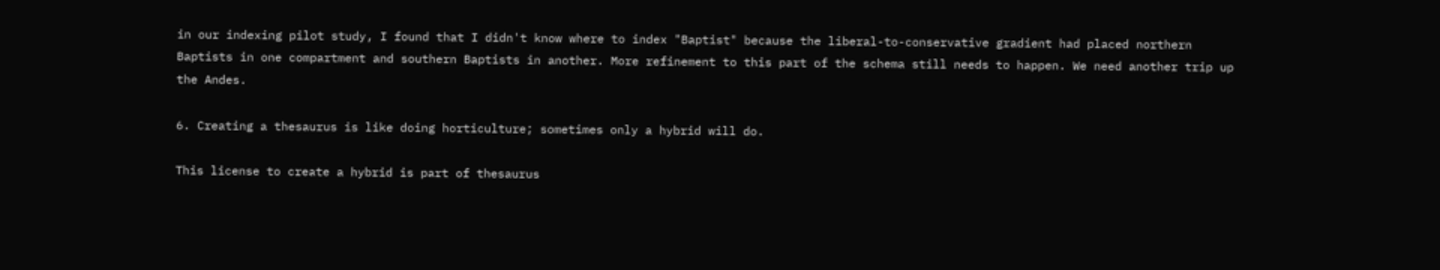in our indexing pilot study, I found that I didn't know where to index "Baptist" because the liberal-to-conservative gradient had placed northern Baptists in one compartment and southern Baptists in another. More refinement to this part of the schema still needs to happen. We need another trip up the Andes.

6. Creating a thesaurus is like doing horticulture; sometimes only a hybrid will do.

This license to create a hybrid is part of thesaurus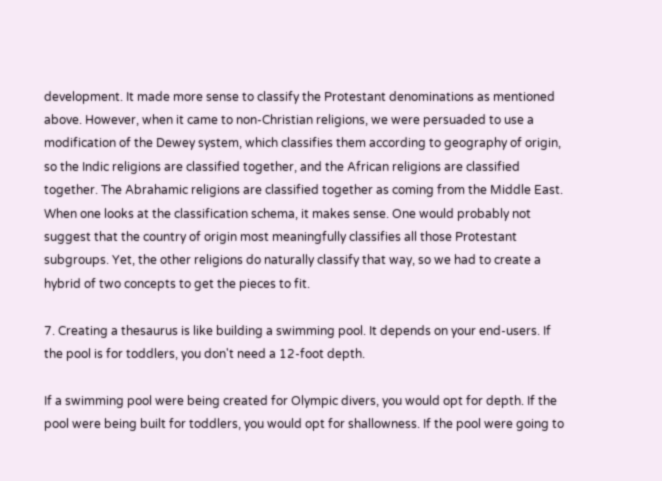development. It made more sense to classify the Protestant denominations as mentioned above. However, when it came to non-Christian religions, we were persuaded to use a modification of the Dewey system, which classifies them according to geography of origin, so the Indic religions are classified together, and the African religions are classified together. The Abrahamic religions are classified together as coming from the Middle East. When one looks at the classification schema, it makes sense. One would probably not suggest that the country of origin most meaningfully classifies all those Protestant subgroups. Yet, the other religions do naturally classify that way, so we had to create a hybrid of two concepts to get the pieces to fit.

7. Creating a thesaurus is like building a swimming pool. It depends on your end-users. If the pool is for toddlers, you don't need a 12-foot depth.

If a swimming pool were being created for Olympic divers, you would opt for depth. If the pool were being built for toddlers, you would opt for shallowness. If the pool were going to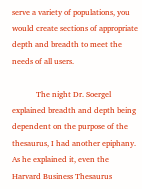serve a variety of populations, you would create sections of appropriate depth and breadth to meet the needs of all users.

            The night Dr. Soergel explained breadth and depth being dependent on the purpose of the thesaurus, I had another epiphany. As he explained it, even the Harvard Business Thesaurus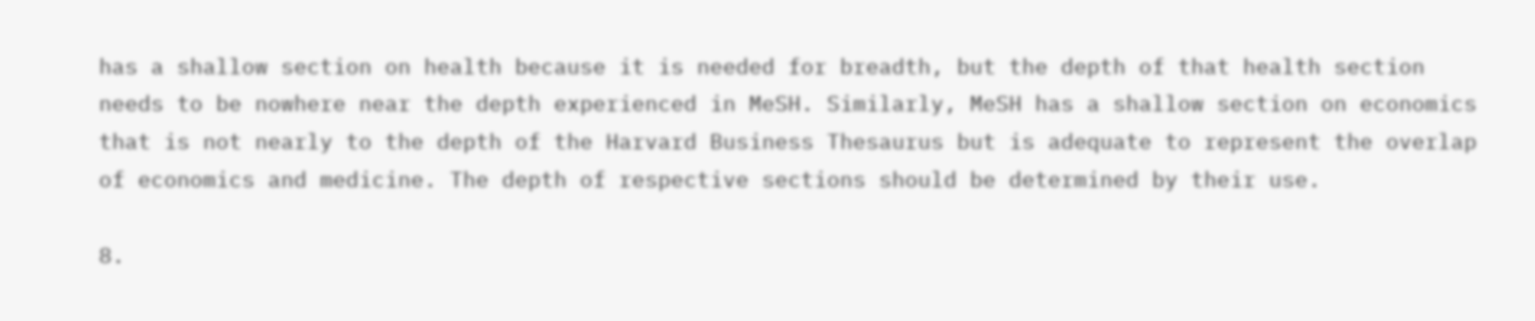has a shallow section on health because it is needed for breadth, but the depth of that health section needs to be nowhere near the depth experienced in MeSH. Similarly, MeSH has a shallow section on economics that is not nearly to the depth of the Harvard Business Thesaurus but is adequate to represent the overlap of economics and medicine. The depth of respective sections should be determined by their use.

8.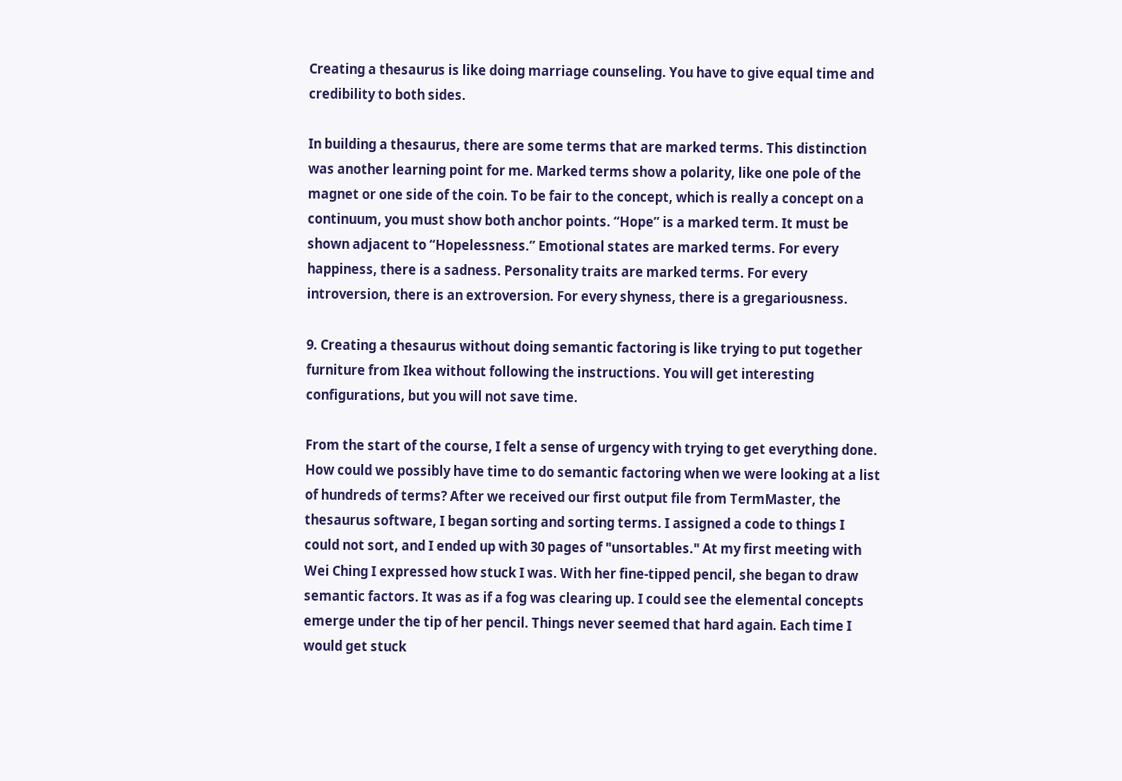Creating a thesaurus is like doing marriage counseling. You have to give equal time and credibility to both sides.

In building a thesaurus, there are some terms that are marked terms. This distinction was another learning point for me. Marked terms show a polarity, like one pole of the magnet or one side of the coin. To be fair to the concept, which is really a concept on a continuum, you must show both anchor points. “Hope” is a marked term. It must be shown adjacent to “Hopelessness.” Emotional states are marked terms. For every happiness, there is a sadness. Personality traits are marked terms. For every introversion, there is an extroversion. For every shyness, there is a gregariousness.

9. Creating a thesaurus without doing semantic factoring is like trying to put together furniture from Ikea without following the instructions. You will get interesting configurations, but you will not save time.

From the start of the course, I felt a sense of urgency with trying to get everything done. How could we possibly have time to do semantic factoring when we were looking at a list of hundreds of terms? After we received our first output file from TermMaster, the thesaurus software, I began sorting and sorting terms. I assigned a code to things I could not sort, and I ended up with 30 pages of "unsortables." At my first meeting with Wei Ching I expressed how stuck I was. With her fine-tipped pencil, she began to draw semantic factors. It was as if a fog was clearing up. I could see the elemental concepts emerge under the tip of her pencil. Things never seemed that hard again. Each time I would get stuck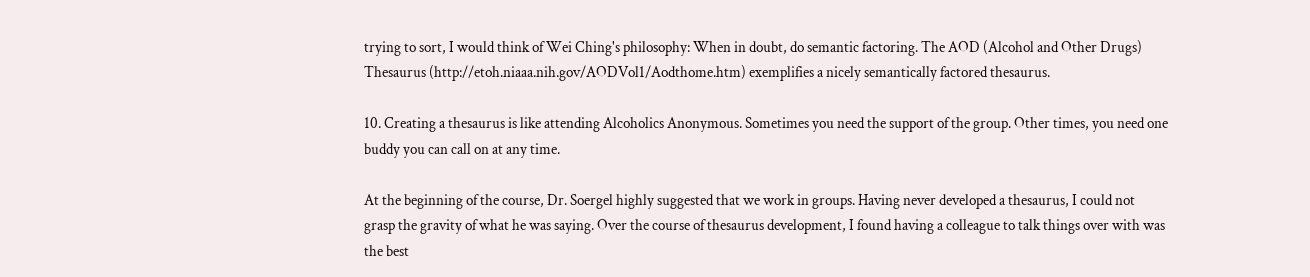trying to sort, I would think of Wei Ching's philosophy: When in doubt, do semantic factoring. The AOD (Alcohol and Other Drugs) Thesaurus (http://etoh.niaaa.nih.gov/AODVol1/Aodthome.htm) exemplifies a nicely semantically factored thesaurus.

10. Creating a thesaurus is like attending Alcoholics Anonymous. Sometimes you need the support of the group. Other times, you need one buddy you can call on at any time.

At the beginning of the course, Dr. Soergel highly suggested that we work in groups. Having never developed a thesaurus, I could not grasp the gravity of what he was saying. Over the course of thesaurus development, I found having a colleague to talk things over with was the best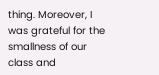thing. Moreover, I was grateful for the smallness of our class and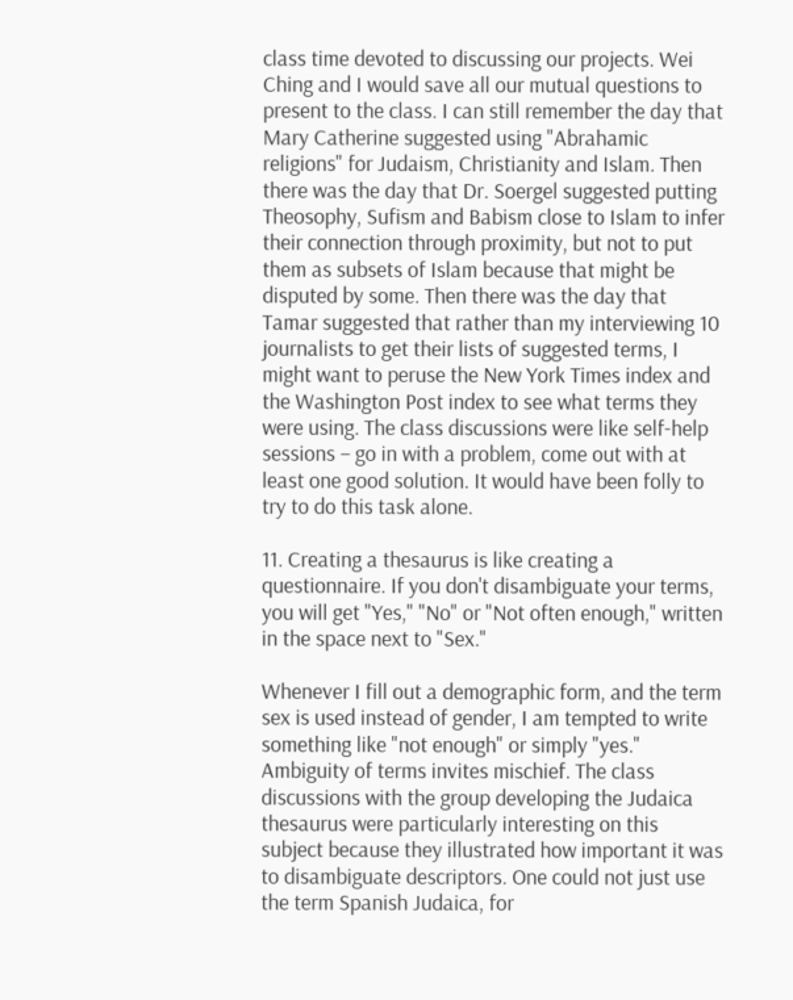class time devoted to discussing our projects. Wei Ching and I would save all our mutual questions to present to the class. I can still remember the day that Mary Catherine suggested using "Abrahamic religions" for Judaism, Christianity and Islam. Then there was the day that Dr. Soergel suggested putting Theosophy, Sufism and Babism close to Islam to infer their connection through proximity, but not to put them as subsets of Islam because that might be disputed by some. Then there was the day that Tamar suggested that rather than my interviewing 10 journalists to get their lists of suggested terms, I might want to peruse the New York Times index and the Washington Post index to see what terms they were using. The class discussions were like self-help sessions – go in with a problem, come out with at least one good solution. It would have been folly to try to do this task alone.

11. Creating a thesaurus is like creating a questionnaire. If you don't disambiguate your terms, you will get "Yes," "No" or "Not often enough," written in the space next to "Sex."

Whenever I fill out a demographic form, and the term sex is used instead of gender, I am tempted to write something like "not enough" or simply "yes." Ambiguity of terms invites mischief. The class discussions with the group developing the Judaica thesaurus were particularly interesting on this subject because they illustrated how important it was to disambiguate descriptors. One could not just use the term Spanish Judaica, for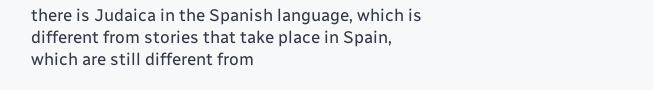there is Judaica in the Spanish language, which is different from stories that take place in Spain, which are still different from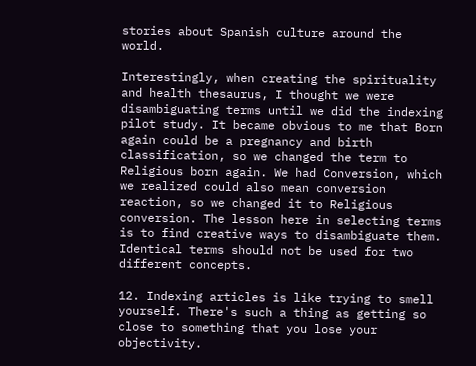stories about Spanish culture around the world.

Interestingly, when creating the spirituality and health thesaurus, I thought we were disambiguating terms until we did the indexing pilot study. It became obvious to me that Born again could be a pregnancy and birth classification, so we changed the term to Religious born again. We had Conversion, which we realized could also mean conversion reaction, so we changed it to Religious conversion. The lesson here in selecting terms is to find creative ways to disambiguate them. Identical terms should not be used for two different concepts.

12. Indexing articles is like trying to smell yourself. There's such a thing as getting so close to something that you lose your objectivity.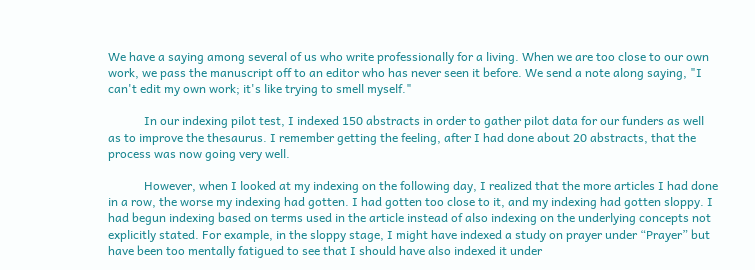We have a saying among several of us who write professionally for a living. When we are too close to our own work, we pass the manuscript off to an editor who has never seen it before. We send a note along saying, "I can't edit my own work; it's like trying to smell myself."

            In our indexing pilot test, I indexed 150 abstracts in order to gather pilot data for our funders as well as to improve the thesaurus. I remember getting the feeling, after I had done about 20 abstracts, that the process was now going very well.

            However, when I looked at my indexing on the following day, I realized that the more articles I had done in a row, the worse my indexing had gotten. I had gotten too close to it, and my indexing had gotten sloppy. I had begun indexing based on terms used in the article instead of also indexing on the underlying concepts not explicitly stated. For example, in the sloppy stage, I might have indexed a study on prayer under “Prayer” but have been too mentally fatigued to see that I should have also indexed it under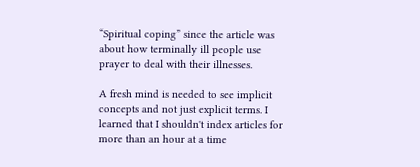“Spiritual coping” since the article was about how terminally ill people use prayer to deal with their illnesses.

A fresh mind is needed to see implicit concepts and not just explicit terms. I learned that I shouldn't index articles for more than an hour at a time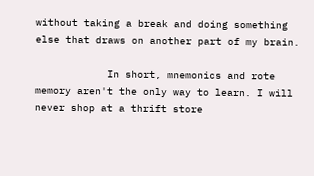without taking a break and doing something else that draws on another part of my brain.

            In short, mnemonics and rote memory aren't the only way to learn. I will never shop at a thrift store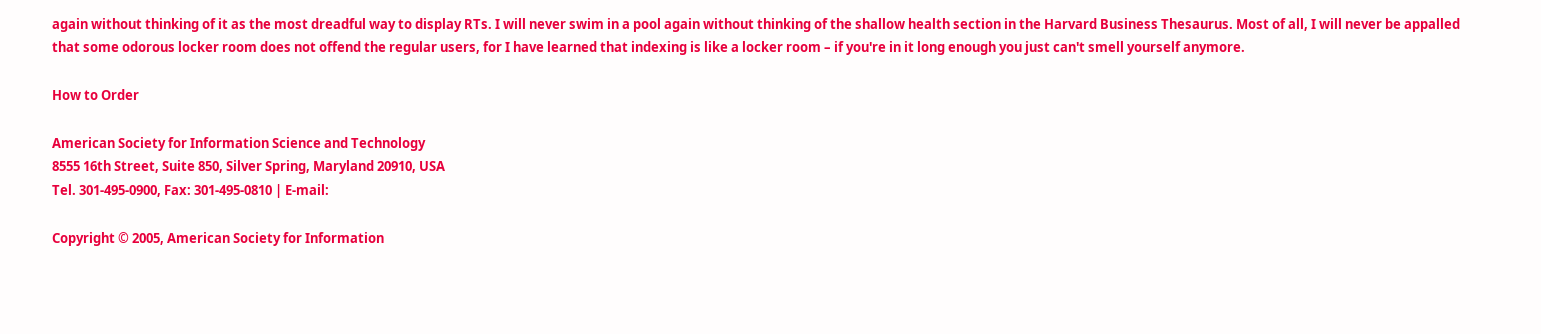again without thinking of it as the most dreadful way to display RTs. I will never swim in a pool again without thinking of the shallow health section in the Harvard Business Thesaurus. Most of all, I will never be appalled that some odorous locker room does not offend the regular users, for I have learned that indexing is like a locker room – if you're in it long enough you just can't smell yourself anymore.

How to Order

American Society for Information Science and Technology
8555 16th Street, Suite 850, Silver Spring, Maryland 20910, USA
Tel. 301-495-0900, Fax: 301-495-0810 | E-mail:

Copyright © 2005, American Society for Information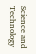Science and Technology